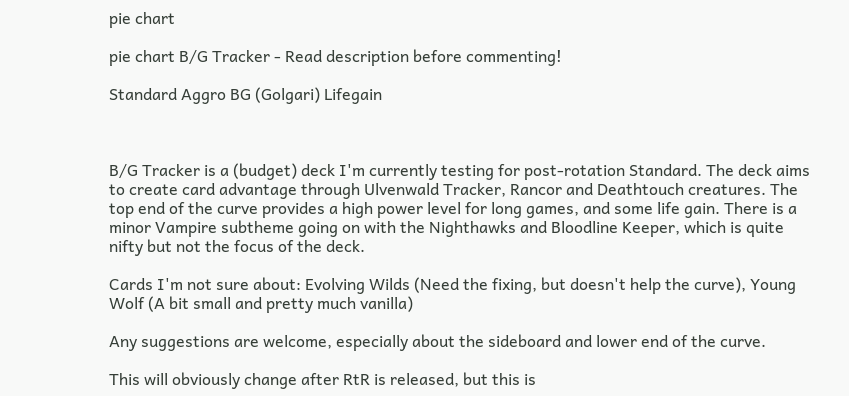pie chart

pie chart B/G Tracker - Read description before commenting!

Standard Aggro BG (Golgari) Lifegain



B/G Tracker is a (budget) deck I'm currently testing for post-rotation Standard. The deck aims to create card advantage through Ulvenwald Tracker, Rancor and Deathtouch creatures. The top end of the curve provides a high power level for long games, and some life gain. There is a minor Vampire subtheme going on with the Nighthawks and Bloodline Keeper, which is quite nifty but not the focus of the deck.

Cards I'm not sure about: Evolving Wilds (Need the fixing, but doesn't help the curve), Young Wolf (A bit small and pretty much vanilla)

Any suggestions are welcome, especially about the sideboard and lower end of the curve.

This will obviously change after RtR is released, but this is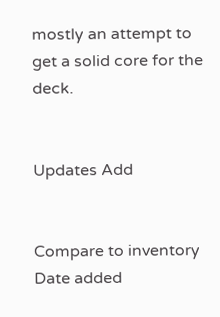mostly an attempt to get a solid core for the deck.


Updates Add


Compare to inventory
Date added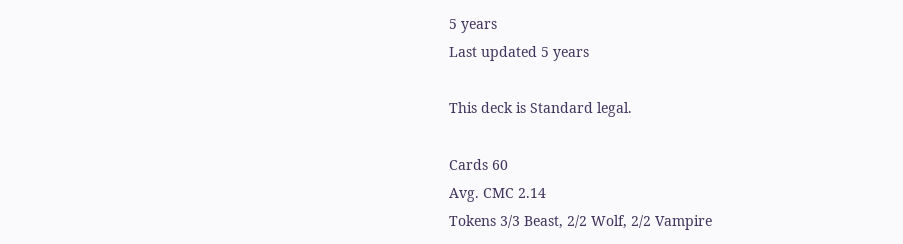5 years
Last updated 5 years

This deck is Standard legal.

Cards 60
Avg. CMC 2.14
Tokens 3/3 Beast, 2/2 Wolf, 2/2 Vampire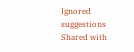Ignored suggestions
Shared with